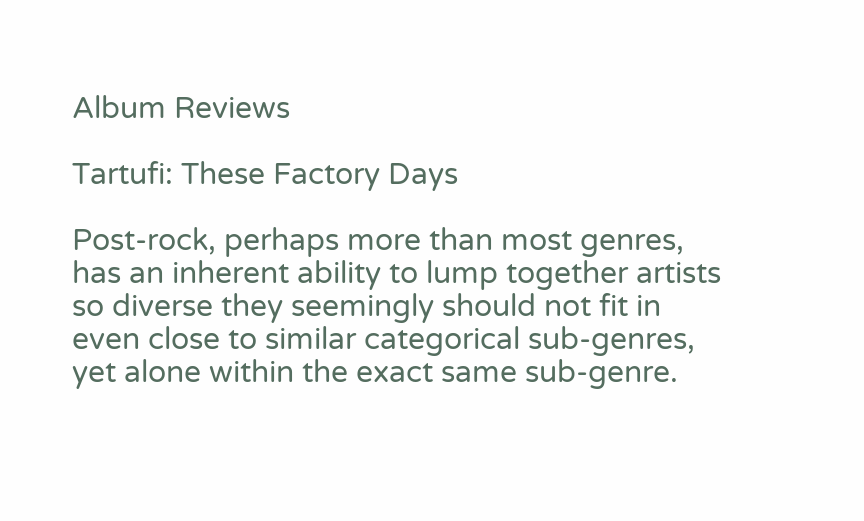Album Reviews

Tartufi: These Factory Days

Post-rock, perhaps more than most genres, has an inherent ability to lump together artists so diverse they seemingly should not fit in even close to similar categorical sub-genres, yet alone within the exact same sub-genre.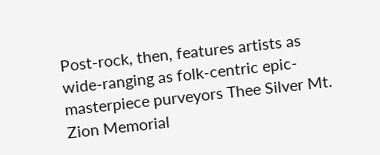Post-rock, then, features artists as wide-ranging as folk-centric epic-masterpiece purveyors Thee Silver Mt. Zion Memorial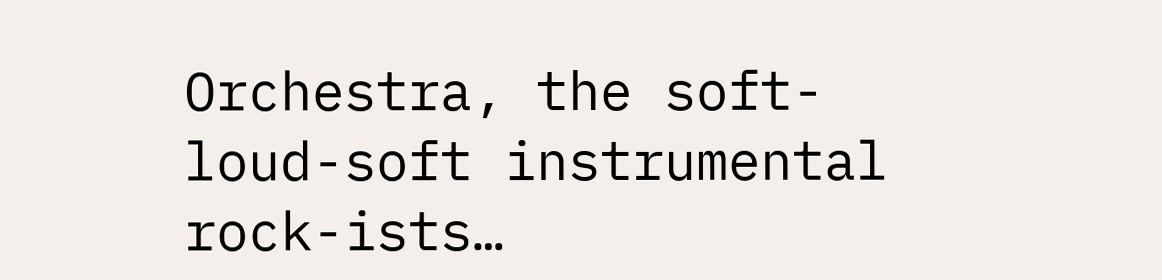Orchestra, the soft-loud-soft instrumental rock-ists…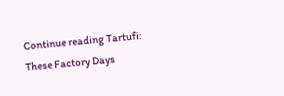Continue reading Tartufi: These Factory Days